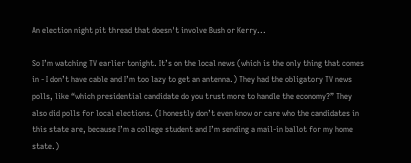An election night pit thread that doesn't involve Bush or Kerry...

So I’m watching TV earlier tonight. It’s on the local news (which is the only thing that comes in - I don’t have cable and I’m too lazy to get an antenna.) They had the obligatory TV news polls, like “which presidential candidate do you trust more to handle the economy?” They also did polls for local elections. (I honestly don’t even know or care who the candidates in this state are, because I’m a college student and I’m sending a mail-in ballot for my home state.)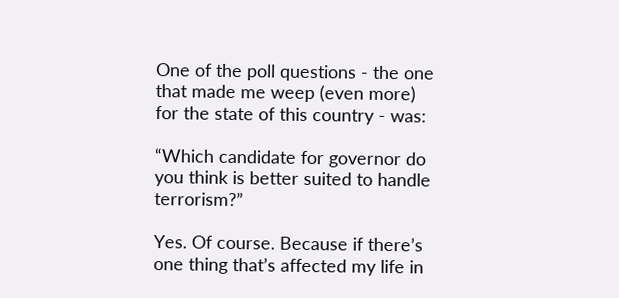One of the poll questions - the one that made me weep (even more) for the state of this country - was:

“Which candidate for governor do you think is better suited to handle terrorism?”

Yes. Of course. Because if there’s one thing that’s affected my life in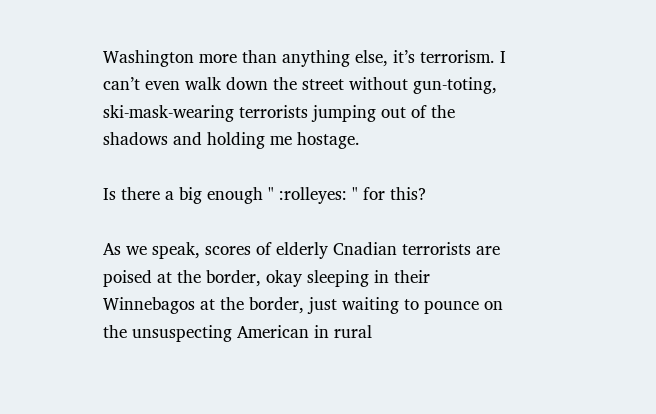Washington more than anything else, it’s terrorism. I can’t even walk down the street without gun-toting, ski-mask-wearing terrorists jumping out of the shadows and holding me hostage.

Is there a big enough " :rolleyes: " for this?

As we speak, scores of elderly Cnadian terrorists are poised at the border, okay sleeping in their Winnebagos at the border, just waiting to pounce on the unsuspecting American in rural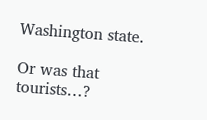Washington state.

Or was that tourists…?